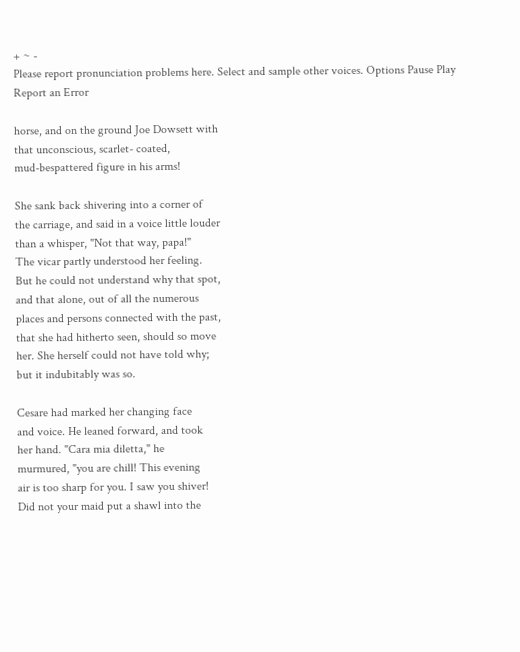+ ~ -
Please report pronunciation problems here. Select and sample other voices. Options Pause Play
Report an Error

horse, and on the ground Joe Dowsett with
that unconscious, scarlet- coated,
mud-bespattered figure in his arms!

She sank back shivering into a corner of
the carriage, and said in a voice little louder
than a whisper, "Not that way, papa!"
The vicar partly understood her feeling.
But he could not understand why that spot,
and that alone, out of all the numerous
places and persons connected with the past,
that she had hitherto seen, should so move
her. She herself could not have told why;
but it indubitably was so.

Cesare had marked her changing face
and voice. He leaned forward, and took
her hand. "Cara mia diletta," he
murmured, "you are chill! This evening
air is too sharp for you. I saw you shiver!
Did not your maid put a shawl into the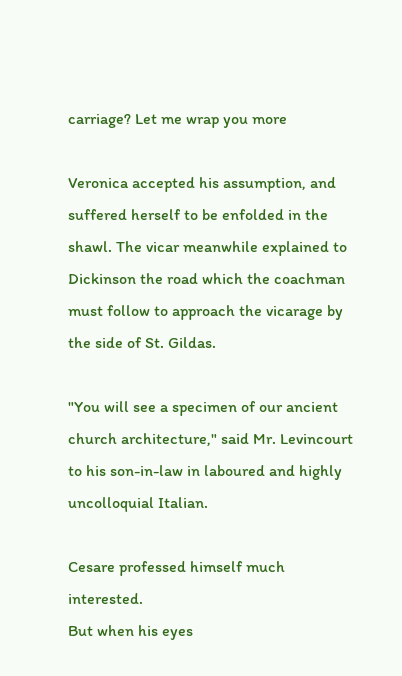carriage? Let me wrap you more

Veronica accepted his assumption, and
suffered herself to be enfolded in the
shawl. The vicar meanwhile explained to
Dickinson the road which the coachman
must follow to approach the vicarage by
the side of St. Gildas.

"You will see a specimen of our ancient
church architecture," said Mr. Levincourt
to his son-in-law in laboured and highly
uncolloquial Italian.

Cesare professed himself much interested.
But when his eyes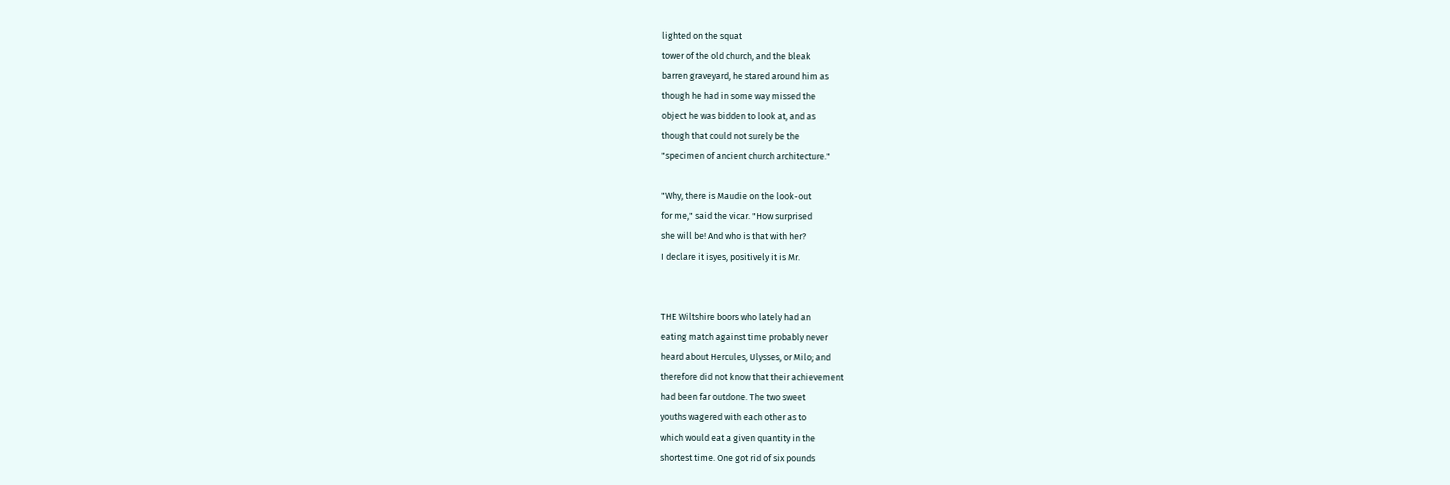lighted on the squat
tower of the old church, and the bleak
barren graveyard, he stared around him as
though he had in some way missed the
object he was bidden to look at, and as
though that could not surely be the
"specimen of ancient church architecture."

"Why, there is Maudie on the look-out
for me," said the vicar. "How surprised
she will be! And who is that with her?
I declare it isyes, positively it is Mr.


THE Wiltshire boors who lately had an
eating match against time probably never
heard about Hercules, Ulysses, or Milo; and
therefore did not know that their achievement
had been far outdone. The two sweet
youths wagered with each other as to
which would eat a given quantity in the
shortest time. One got rid of six pounds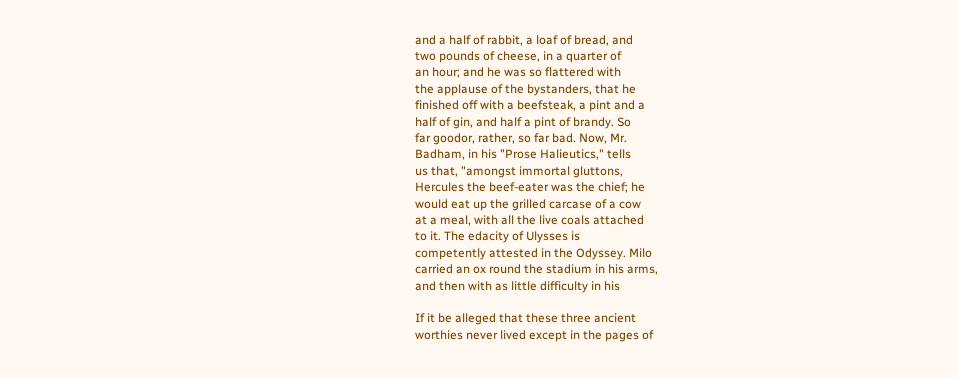and a half of rabbit, a loaf of bread, and
two pounds of cheese, in a quarter of
an hour; and he was so flattered with
the applause of the bystanders, that he
finished off with a beefsteak, a pint and a
half of gin, and half a pint of brandy. So
far goodor, rather, so far bad. Now, Mr.
Badham, in his "Prose Halieutics," tells
us that, "amongst immortal gluttons,
Hercules the beef-eater was the chief; he
would eat up the grilled carcase of a cow
at a meal, with all the live coals attached
to it. The edacity of Ulysses is
competently attested in the Odyssey. Milo
carried an ox round the stadium in his arms,
and then with as little difficulty in his

If it be alleged that these three ancient
worthies never lived except in the pages of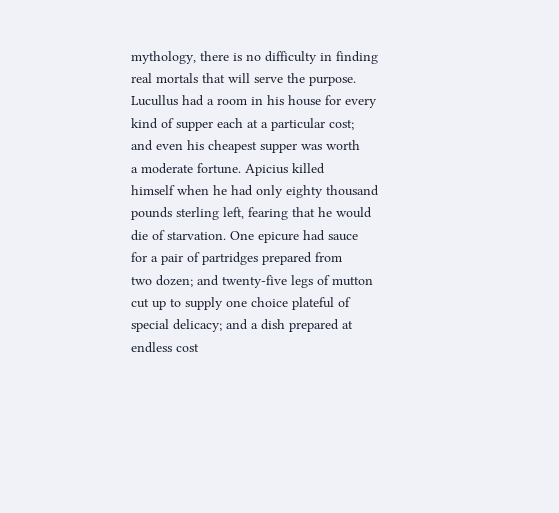mythology, there is no difficulty in finding
real mortals that will serve the purpose.
Lucullus had a room in his house for every
kind of supper each at a particular cost;
and even his cheapest supper was worth
a moderate fortune. Apicius killed
himself when he had only eighty thousand
pounds sterling left, fearing that he would
die of starvation. One epicure had sauce
for a pair of partridges prepared from
two dozen; and twenty-five legs of mutton
cut up to supply one choice plateful of
special delicacy; and a dish prepared at
endless cost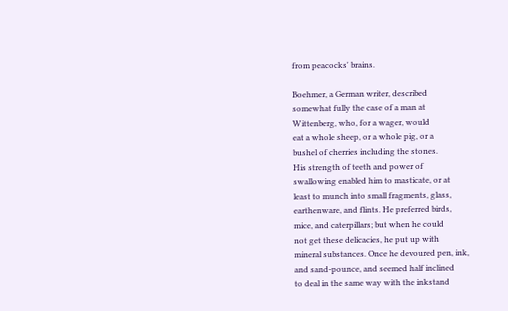from peacocks' brains.

Boehmer, a German writer, described
somewhat fully the case of a man at
Wittenberg, who, for a wager, would
eat a whole sheep, or a whole pig, or a
bushel of cherries including the stones.
His strength of teeth and power of
swallowing enabled him to masticate, or at
least to munch into small fragments, glass,
earthenware, and flints. He preferred birds,
mice, and caterpillars; but when he could
not get these delicacies, he put up with
mineral substances. Once he devoured pen, ink,
and sand-pounce, and seemed half inclined
to deal in the same way with the inkstand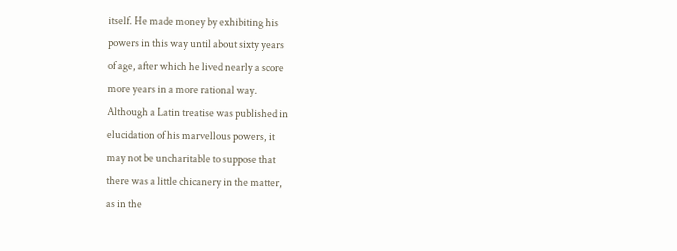itself. He made money by exhibiting his
powers in this way until about sixty years
of age, after which he lived nearly a score
more years in a more rational way.
Although a Latin treatise was published in
elucidation of his marvellous powers, it
may not be uncharitable to suppose that
there was a little chicanery in the matter,
as in the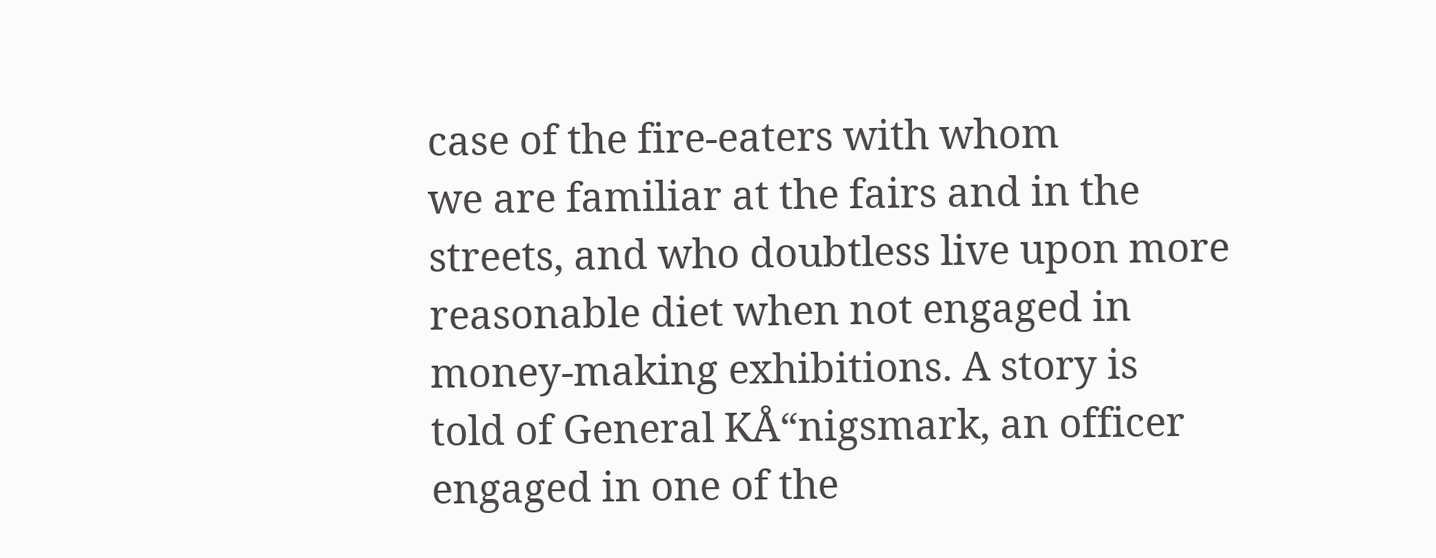case of the fire-eaters with whom
we are familiar at the fairs and in the
streets, and who doubtless live upon more
reasonable diet when not engaged in
money-making exhibitions. A story is
told of General KÅ“nigsmark, an officer
engaged in one of the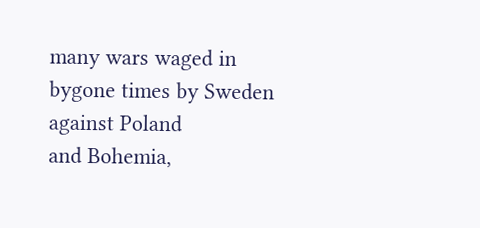many wars waged in
bygone times by Sweden against Poland
and Bohemia,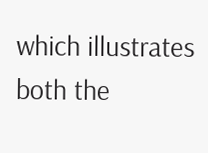which illustrates both the